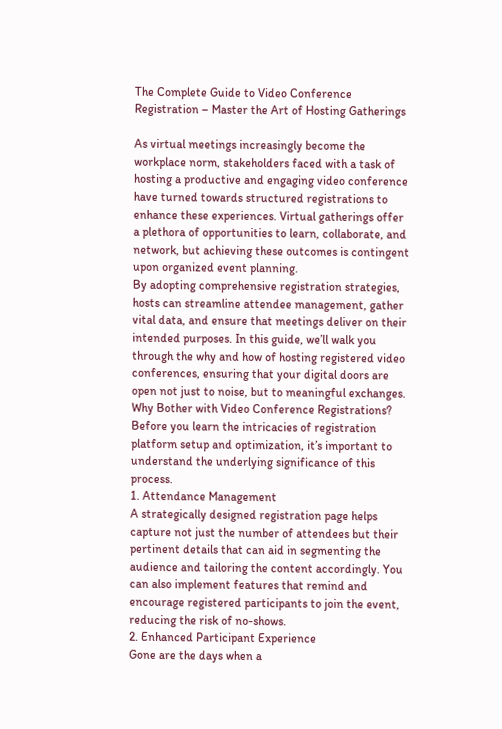The Complete Guide to Video Conference Registration – Master the Art of Hosting Gatherings

As virtual meetings increasingly become the workplace norm, stakeholders faced with a task of hosting a productive and engaging video conference have turned towards structured registrations to enhance these experiences. Virtual gatherings offer a plethora of opportunities to learn, collaborate, and network, but achieving these outcomes is contingent upon organized event planning.
By adopting comprehensive registration strategies, hosts can streamline attendee management, gather vital data, and ensure that meetings deliver on their intended purposes. In this guide, we’ll walk you through the why and how of hosting registered video conferences, ensuring that your digital doors are open not just to noise, but to meaningful exchanges.
Why Bother with Video Conference Registrations?
Before you learn the intricacies of registration platform setup and optimization, it’s important to understand the underlying significance of this process.
1. Attendance Management
A strategically designed registration page helps capture not just the number of attendees but their pertinent details that can aid in segmenting the audience and tailoring the content accordingly. You can also implement features that remind and encourage registered participants to join the event, reducing the risk of no-shows.
2. Enhanced Participant Experience
Gone are the days when a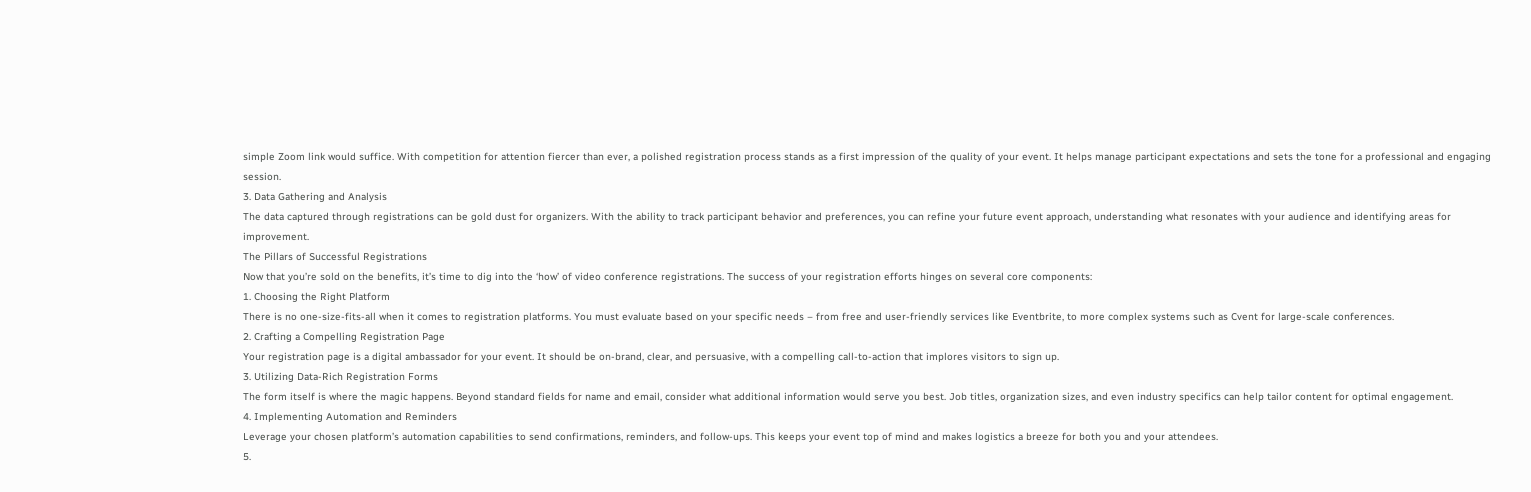simple Zoom link would suffice. With competition for attention fiercer than ever, a polished registration process stands as a first impression of the quality of your event. It helps manage participant expectations and sets the tone for a professional and engaging session.
3. Data Gathering and Analysis
The data captured through registrations can be gold dust for organizers. With the ability to track participant behavior and preferences, you can refine your future event approach, understanding what resonates with your audience and identifying areas for improvement.
The Pillars of Successful Registrations
Now that you’re sold on the benefits, it’s time to dig into the ‘how’ of video conference registrations. The success of your registration efforts hinges on several core components:
1. Choosing the Right Platform
There is no one-size-fits-all when it comes to registration platforms. You must evaluate based on your specific needs – from free and user-friendly services like Eventbrite, to more complex systems such as Cvent for large-scale conferences.
2. Crafting a Compelling Registration Page
Your registration page is a digital ambassador for your event. It should be on-brand, clear, and persuasive, with a compelling call-to-action that implores visitors to sign up.
3. Utilizing Data-Rich Registration Forms
The form itself is where the magic happens. Beyond standard fields for name and email, consider what additional information would serve you best. Job titles, organization sizes, and even industry specifics can help tailor content for optimal engagement.
4. Implementing Automation and Reminders
Leverage your chosen platform’s automation capabilities to send confirmations, reminders, and follow-ups. This keeps your event top of mind and makes logistics a breeze for both you and your attendees.
5.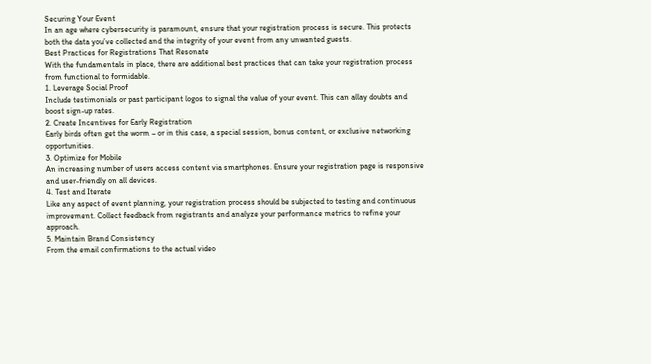Securing Your Event
In an age where cybersecurity is paramount, ensure that your registration process is secure. This protects both the data you’ve collected and the integrity of your event from any unwanted guests.
Best Practices for Registrations That Resonate
With the fundamentals in place, there are additional best practices that can take your registration process from functional to formidable.
1. Leverage Social Proof
Include testimonials or past participant logos to signal the value of your event. This can allay doubts and boost sign-up rates.
2. Create Incentives for Early Registration
Early birds often get the worm – or in this case, a special session, bonus content, or exclusive networking opportunities.
3. Optimize for Mobile
An increasing number of users access content via smartphones. Ensure your registration page is responsive and user-friendly on all devices.
4. Test and Iterate
Like any aspect of event planning, your registration process should be subjected to testing and continuous improvement. Collect feedback from registrants and analyze your performance metrics to refine your approach.
5. Maintain Brand Consistency
From the email confirmations to the actual video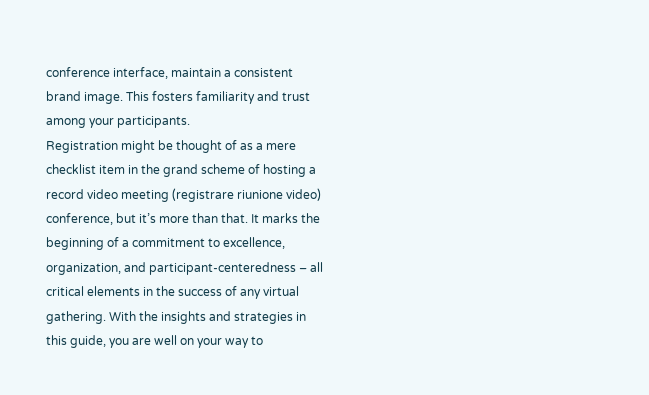conference interface, maintain a consistent brand image. This fosters familiarity and trust among your participants.
Registration might be thought of as a mere checklist item in the grand scheme of hosting a record video meeting (registrare riunione video) conference, but it’s more than that. It marks the beginning of a commitment to excellence, organization, and participant-centeredness – all critical elements in the success of any virtual gathering. With the insights and strategies in this guide, you are well on your way to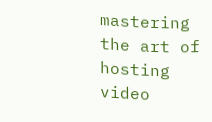mastering the art of hosting video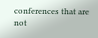conferences that are not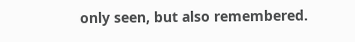only seen, but also remembered.